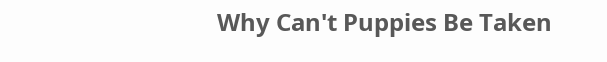Why Can't Puppies Be Taken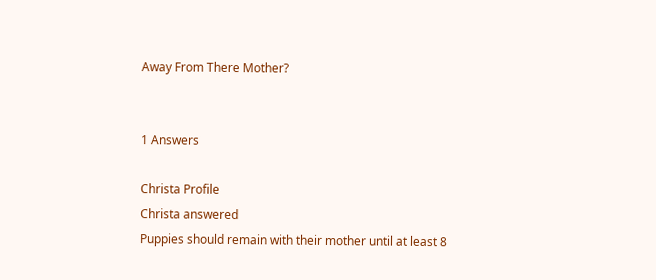Away From There Mother?


1 Answers

Christa Profile
Christa answered
Puppies should remain with their mother until at least 8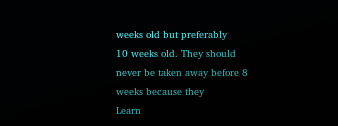weeks old but preferably
10 weeks old. They should never be taken away before 8 weeks because they
Learn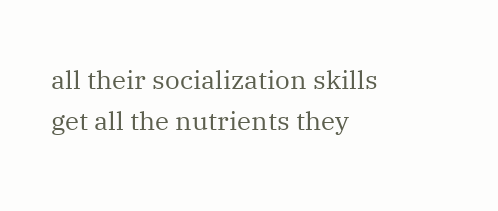all their socialization skills get all the nutrients they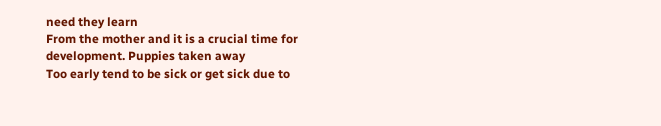need they learn
From the mother and it is a crucial time for development. Puppies taken away
Too early tend to be sick or get sick due to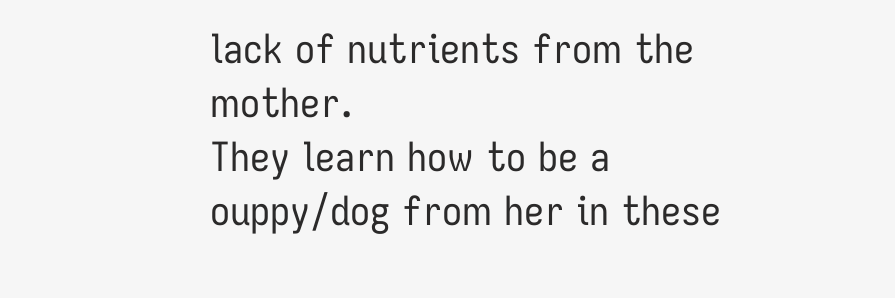lack of nutrients from the mother.
They learn how to be a ouppy/dog from her in these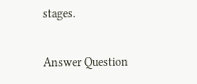stages.

Answer Question